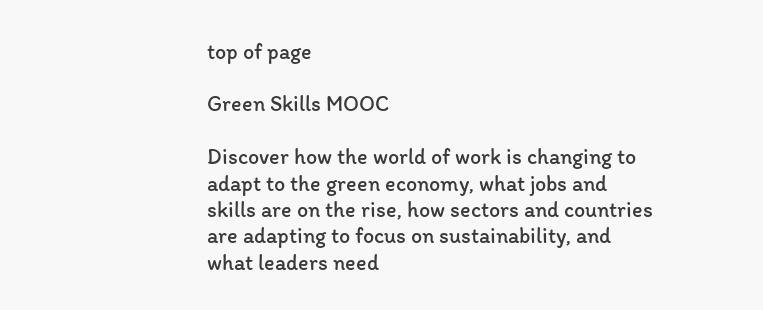top of page

Green Skills MOOC

Discover how the world of work is changing to adapt to the green economy, what jobs and skills are on the rise, how sectors and countries are adapting to focus on sustainability, and what leaders need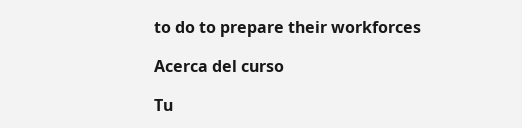to do to prepare their workforces

Acerca del curso

Tu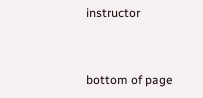instructor


bottom of page